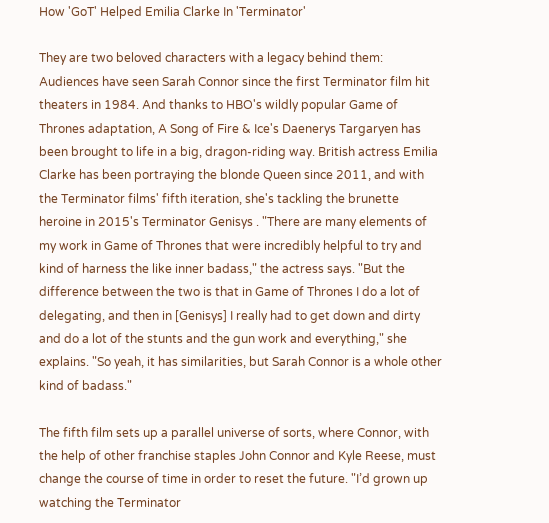How 'GoT' Helped Emilia Clarke In 'Terminator'

They are two beloved characters with a legacy behind them: Audiences have seen Sarah Connor since the first Terminator film hit theaters in 1984. And thanks to HBO's wildly popular Game of Thrones adaptation, A Song of Fire & Ice's Daenerys Targaryen has been brought to life in a big, dragon-riding way. British actress Emilia Clarke has been portraying the blonde Queen since 2011, and with the Terminator films' fifth iteration, she's tackling the brunette heroine in 2015's Terminator Genisys . "There are many elements of my work in Game of Thrones that were incredibly helpful to try and kind of harness the like inner badass," the actress says. "But the difference between the two is that in Game of Thrones I do a lot of delegating, and then in [Genisys] I really had to get down and dirty and do a lot of the stunts and the gun work and everything," she explains. "So yeah, it has similarities, but Sarah Connor is a whole other kind of badass."

The fifth film sets up a parallel universe of sorts, where Connor, with the help of other franchise staples John Connor and Kyle Reese, must change the course of time in order to reset the future. "I’d grown up watching the Terminator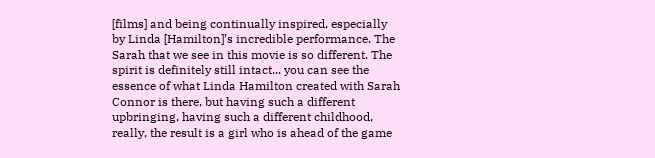[films] and being continually inspired, especially by Linda [Hamilton]’s incredible performance. The Sarah that we see in this movie is so different. The spirit is definitely still intact... you can see the essence of what Linda Hamilton created with Sarah Connor is there, but having such a different upbringing, having such a different childhood, really, the result is a girl who is ahead of the game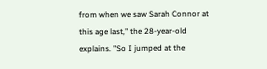from when we saw Sarah Connor at this age last," the 28-year-old explains. "So I jumped at the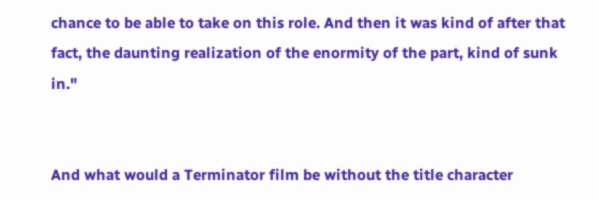chance to be able to take on this role. And then it was kind of after that fact, the daunting realization of the enormity of the part, kind of sunk in."


And what would a Terminator film be without the title character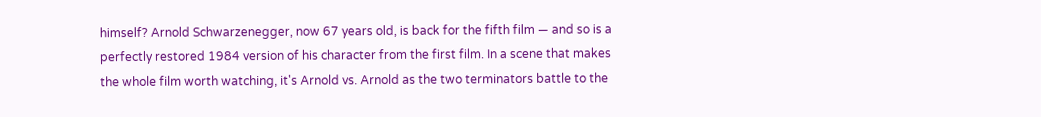himself? Arnold Schwarzenegger, now 67 years old, is back for the fifth film — and so is a perfectly restored 1984 version of his character from the first film. In a scene that makes the whole film worth watching, it's Arnold vs. Arnold as the two terminators battle to the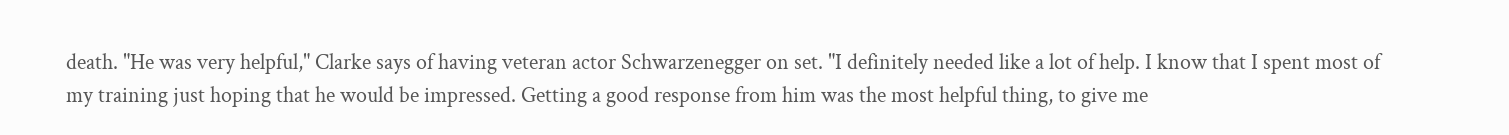death. "He was very helpful," Clarke says of having veteran actor Schwarzenegger on set. "I definitely needed like a lot of help. I know that I spent most of my training just hoping that he would be impressed. Getting a good response from him was the most helpful thing, to give me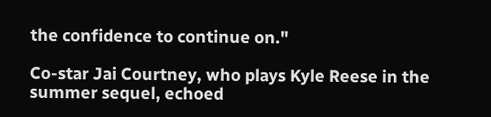the confidence to continue on."

Co-star Jai Courtney, who plays Kyle Reese in the summer sequel, echoed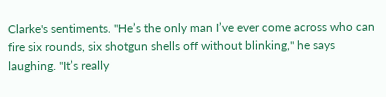Clarke's sentiments. "He’s the only man I’ve ever come across who can fire six rounds, six shotgun shells off without blinking," he says laughing. "It’s really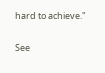hard to achieve."

See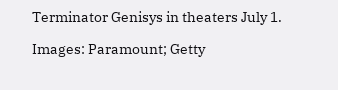Terminator Genisys in theaters July 1.

Images: Paramount; Getty